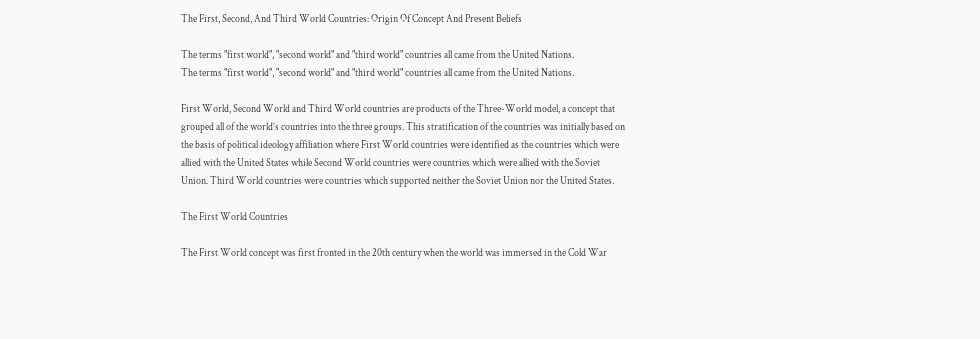The First, Second, And Third World Countries: Origin Of Concept And Present Beliefs

The terms "first world", "second world" and "third world" countries all came from the United Nations.
The terms "first world", "second world" and "third world" countries all came from the United Nations.

First World, Second World and Third World countries are products of the Three-World model, a concept that grouped all of the world’s countries into the three groups. This stratification of the countries was initially based on the basis of political ideology affiliation where First World countries were identified as the countries which were allied with the United States while Second World countries were countries which were allied with the Soviet Union. Third World countries were countries which supported neither the Soviet Union nor the United States.

The First World Countries

The First World concept was first fronted in the 20th century when the world was immersed in the Cold War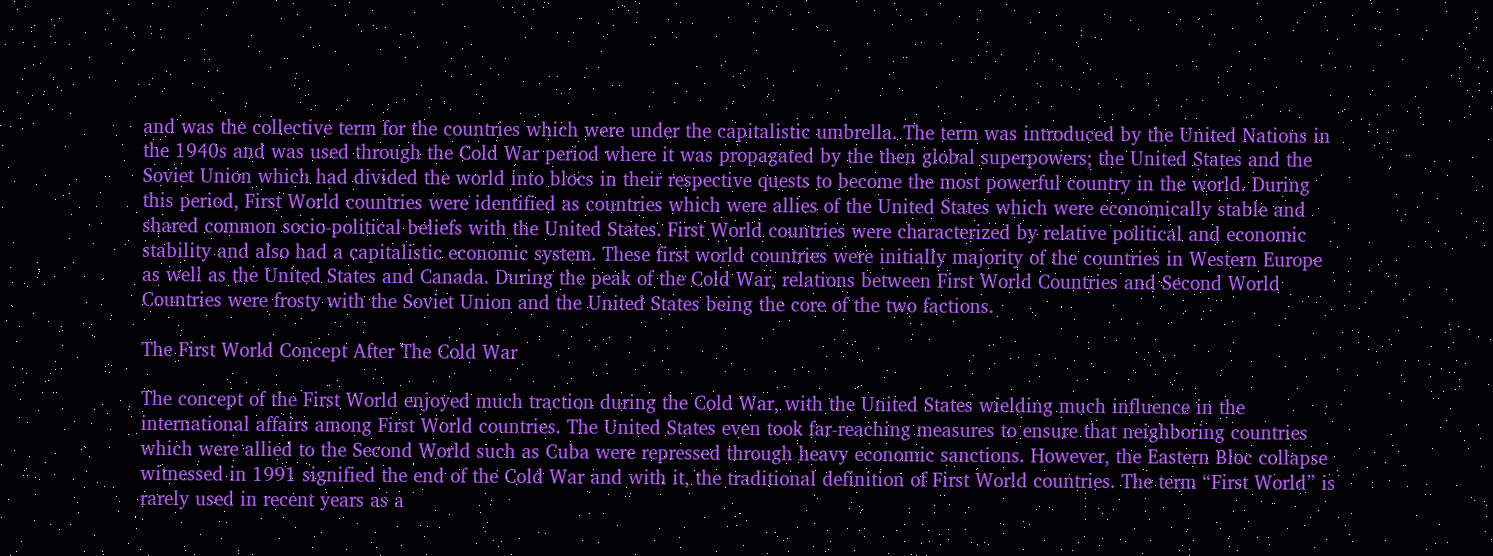and was the collective term for the countries which were under the capitalistic umbrella. The term was introduced by the United Nations in the 1940s and was used through the Cold War period where it was propagated by the then global superpowers; the United States and the Soviet Union which had divided the world into blocs in their respective quests to become the most powerful country in the world. During this period, First World countries were identified as countries which were allies of the United States which were economically stable and shared common socio-political beliefs with the United States. First World countries were characterized by relative political and economic stability and also had a capitalistic economic system. These first world countries were initially majority of the countries in Western Europe as well as the United States and Canada. During the peak of the Cold War, relations between First World Countries and Second World Countries were frosty with the Soviet Union and the United States being the core of the two factions.

The First World Concept After The Cold War

The concept of the First World enjoyed much traction during the Cold War, with the United States wielding much influence in the international affairs among First World countries. The United States even took far-reaching measures to ensure that neighboring countries which were allied to the Second World such as Cuba were repressed through heavy economic sanctions. However, the Eastern Bloc collapse witnessed in 1991 signified the end of the Cold War and with it, the traditional definition of First World countries. The term “First World” is rarely used in recent years as a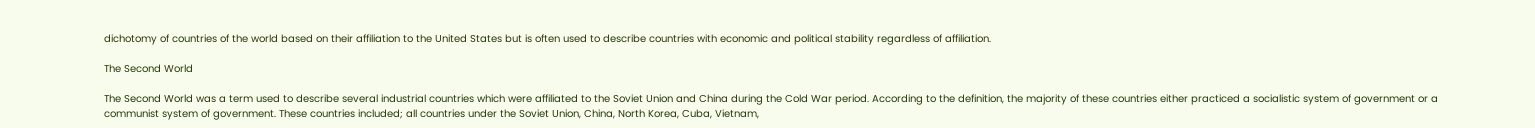dichotomy of countries of the world based on their affiliation to the United States but is often used to describe countries with economic and political stability regardless of affiliation.

The Second World

The Second World was a term used to describe several industrial countries which were affiliated to the Soviet Union and China during the Cold War period. According to the definition, the majority of these countries either practiced a socialistic system of government or a communist system of government. These countries included; all countries under the Soviet Union, China, North Korea, Cuba, Vietnam,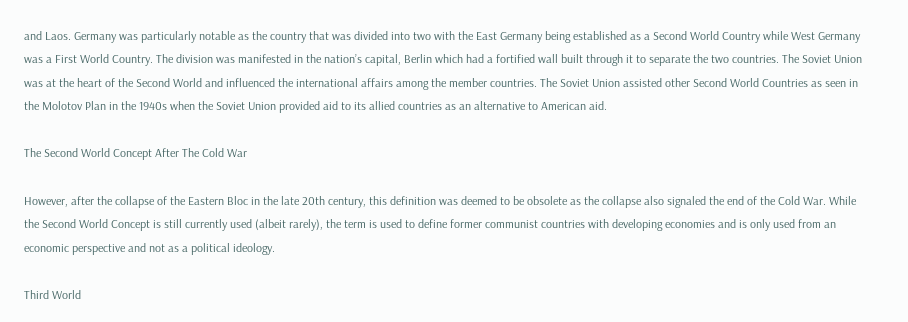and Laos. Germany was particularly notable as the country that was divided into two with the East Germany being established as a Second World Country while West Germany was a First World Country. The division was manifested in the nation’s capital, Berlin which had a fortified wall built through it to separate the two countries. The Soviet Union was at the heart of the Second World and influenced the international affairs among the member countries. The Soviet Union assisted other Second World Countries as seen in the Molotov Plan in the 1940s when the Soviet Union provided aid to its allied countries as an alternative to American aid.

The Second World Concept After The Cold War

However, after the collapse of the Eastern Bloc in the late 20th century, this definition was deemed to be obsolete as the collapse also signaled the end of the Cold War. While the Second World Concept is still currently used (albeit rarely), the term is used to define former communist countries with developing economies and is only used from an economic perspective and not as a political ideology.

Third World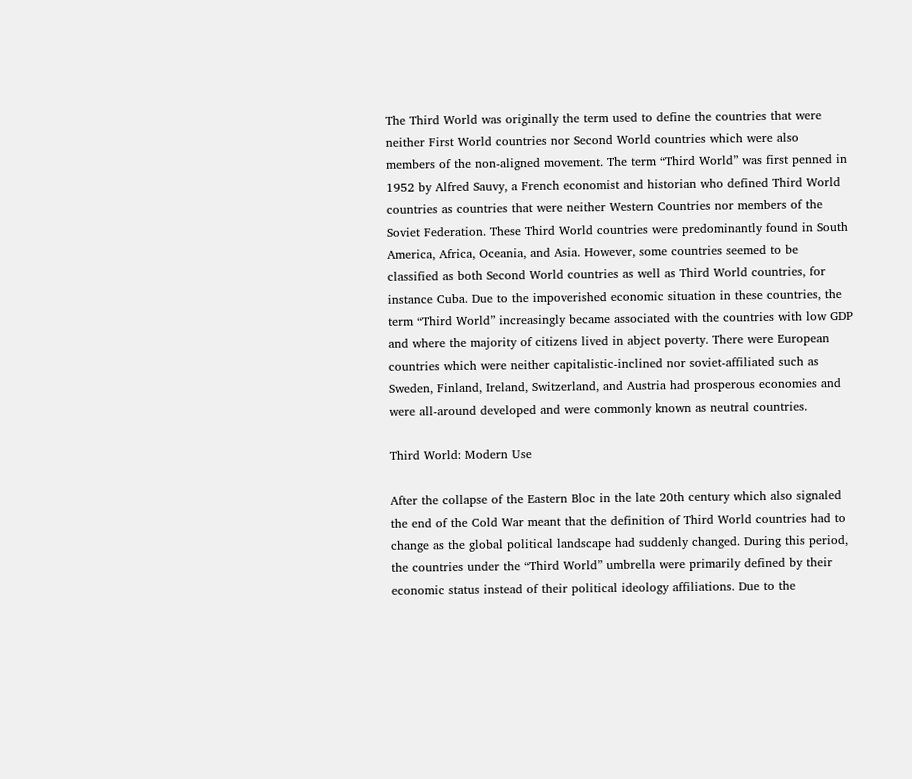The Third World was originally the term used to define the countries that were neither First World countries nor Second World countries which were also members of the non-aligned movement. The term “Third World” was first penned in 1952 by Alfred Sauvy, a French economist and historian who defined Third World countries as countries that were neither Western Countries nor members of the Soviet Federation. These Third World countries were predominantly found in South America, Africa, Oceania, and Asia. However, some countries seemed to be classified as both Second World countries as well as Third World countries, for instance Cuba. Due to the impoverished economic situation in these countries, the term “Third World” increasingly became associated with the countries with low GDP and where the majority of citizens lived in abject poverty. There were European countries which were neither capitalistic-inclined nor soviet-affiliated such as Sweden, Finland, Ireland, Switzerland, and Austria had prosperous economies and were all-around developed and were commonly known as neutral countries.

Third World: Modern Use

After the collapse of the Eastern Bloc in the late 20th century which also signaled the end of the Cold War meant that the definition of Third World countries had to change as the global political landscape had suddenly changed. During this period, the countries under the “Third World” umbrella were primarily defined by their economic status instead of their political ideology affiliations. Due to the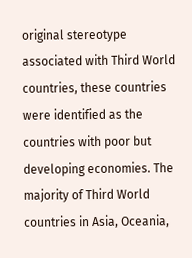original stereotype associated with Third World countries, these countries were identified as the countries with poor but developing economies. The majority of Third World countries in Asia, Oceania,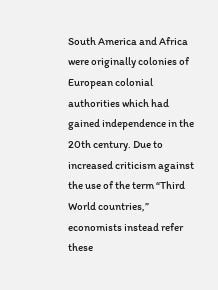South America and Africa were originally colonies of European colonial authorities which had gained independence in the 20th century. Due to increased criticism against the use of the term “Third World countries,” economists instead refer these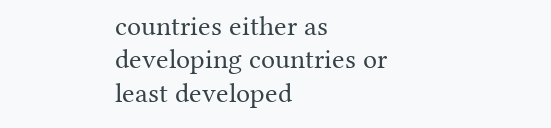countries either as developing countries or least developed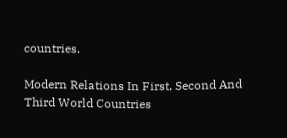countries.

Modern Relations In First, Second And Third World Countries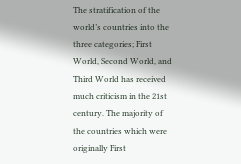The stratification of the world’s countries into the three categories; First World, Second World, and Third World has received much criticism in the 21st century. The majority of the countries which were originally First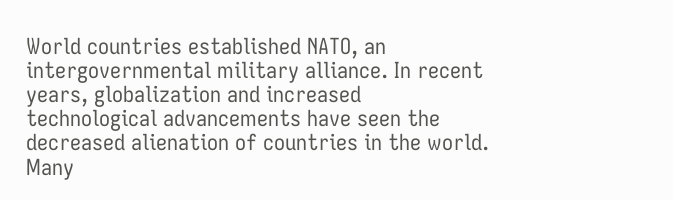World countries established NATO, an intergovernmental military alliance. In recent years, globalization and increased technological advancements have seen the decreased alienation of countries in the world. Many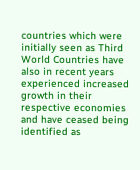countries which were initially seen as Third World Countries have also in recent years experienced increased growth in their respective economies and have ceased being identified as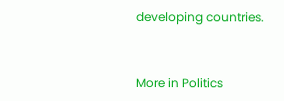developing countries.


More in Politics